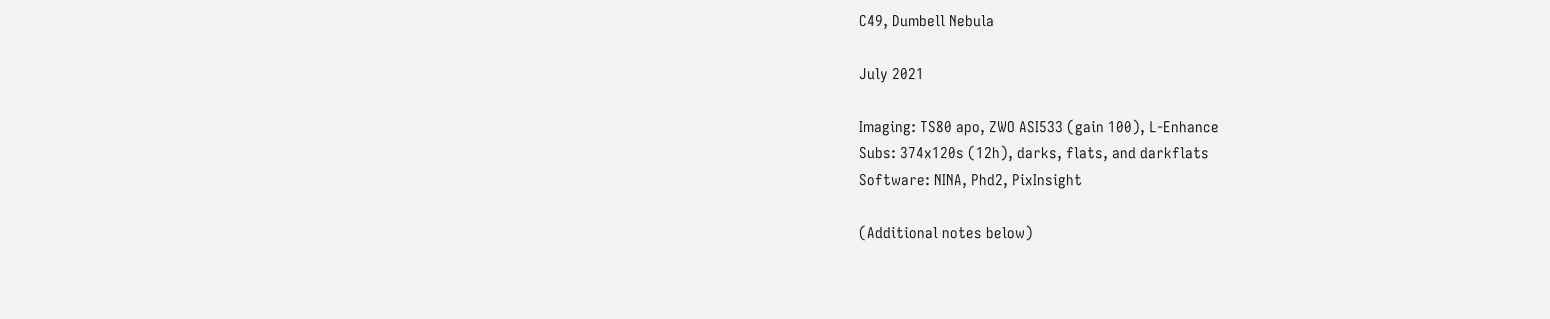C49, Dumbell Nebula

July 2021

Imaging: TS80 apo, ZWO ASI533 (gain 100), L-Enhance
Subs: 374x120s (12h), darks, flats, and darkflats
Software: NINA, Phd2, PixInsight

(Additional notes below)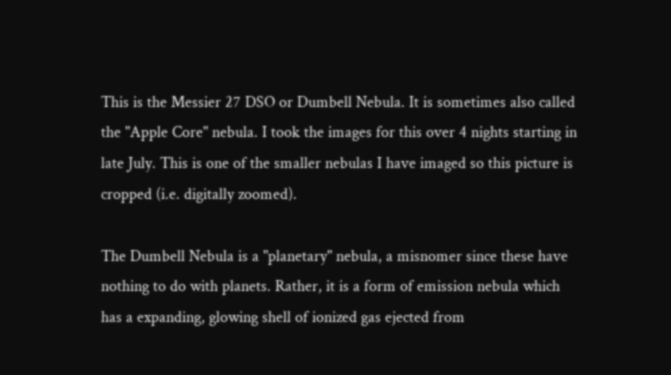This is the Messier 27 DSO or Dumbell Nebula. It is sometimes also called the "Apple Core" nebula. I took the images for this over 4 nights starting in late July. This is one of the smaller nebulas I have imaged so this picture is cropped (i.e. digitally zoomed).

The Dumbell Nebula is a "planetary" nebula, a misnomer since these have nothing to do with planets. Rather, it is a form of emission nebula which has a expanding, glowing shell of ionized gas ejected from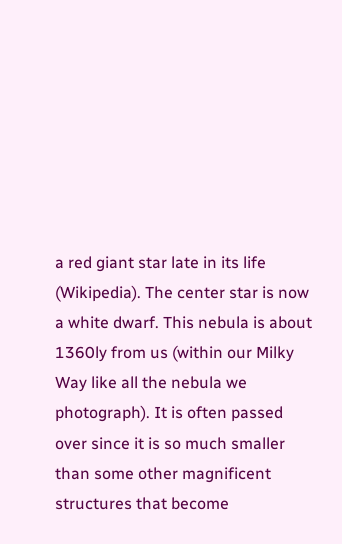a red giant star late in its life (Wikipedia). The center star is now a white dwarf. This nebula is about 1360ly from us (within our Milky Way like all the nebula we photograph). It is often passed over since it is so much smaller than some other magnificent structures that become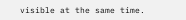visible at the same time.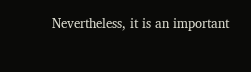Nevertheless, it is an important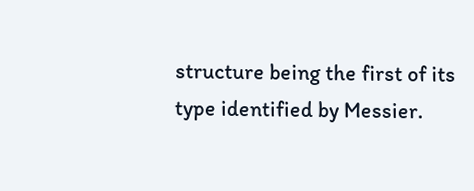structure being the first of its type identified by Messier.